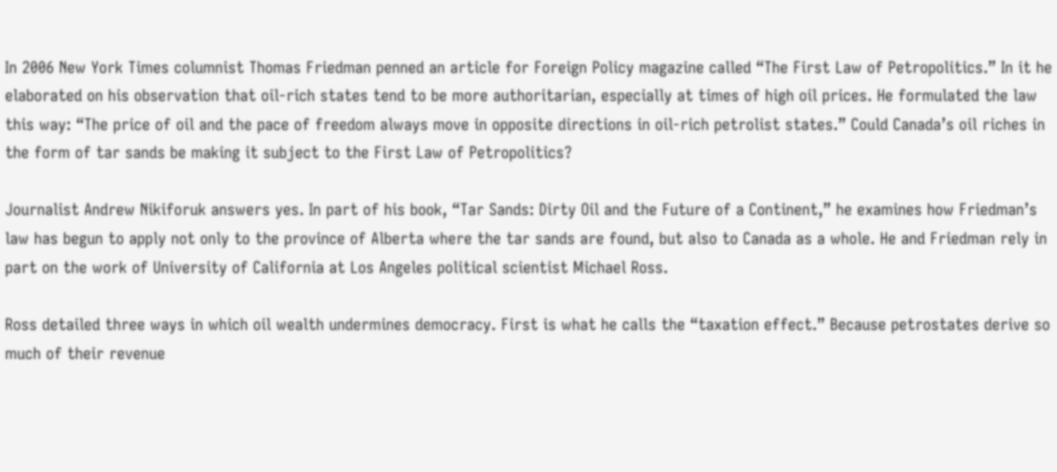In 2006 New York Times columnist Thomas Friedman penned an article for Foreign Policy magazine called “The First Law of Petropolitics.” In it he elaborated on his observation that oil-rich states tend to be more authoritarian, especially at times of high oil prices. He formulated the law this way: “The price of oil and the pace of freedom always move in opposite directions in oil-rich petrolist states.” Could Canada’s oil riches in the form of tar sands be making it subject to the First Law of Petropolitics?

Journalist Andrew Nikiforuk answers yes. In part of his book, “Tar Sands: Dirty Oil and the Future of a Continent,” he examines how Friedman’s law has begun to apply not only to the province of Alberta where the tar sands are found, but also to Canada as a whole. He and Friedman rely in part on the work of University of California at Los Angeles political scientist Michael Ross.

Ross detailed three ways in which oil wealth undermines democracy. First is what he calls the “taxation effect.” Because petrostates derive so much of their revenue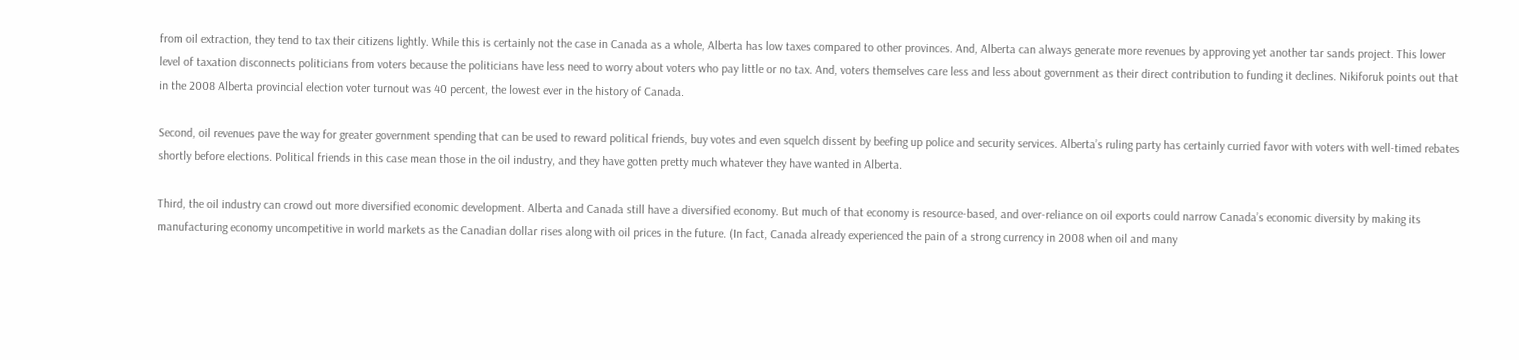from oil extraction, they tend to tax their citizens lightly. While this is certainly not the case in Canada as a whole, Alberta has low taxes compared to other provinces. And, Alberta can always generate more revenues by approving yet another tar sands project. This lower level of taxation disconnects politicians from voters because the politicians have less need to worry about voters who pay little or no tax. And, voters themselves care less and less about government as their direct contribution to funding it declines. Nikiforuk points out that in the 2008 Alberta provincial election voter turnout was 40 percent, the lowest ever in the history of Canada.

Second, oil revenues pave the way for greater government spending that can be used to reward political friends, buy votes and even squelch dissent by beefing up police and security services. Alberta’s ruling party has certainly curried favor with voters with well-timed rebates shortly before elections. Political friends in this case mean those in the oil industry, and they have gotten pretty much whatever they have wanted in Alberta.

Third, the oil industry can crowd out more diversified economic development. Alberta and Canada still have a diversified economy. But much of that economy is resource-based, and over-reliance on oil exports could narrow Canada’s economic diversity by making its manufacturing economy uncompetitive in world markets as the Canadian dollar rises along with oil prices in the future. (In fact, Canada already experienced the pain of a strong currency in 2008 when oil and many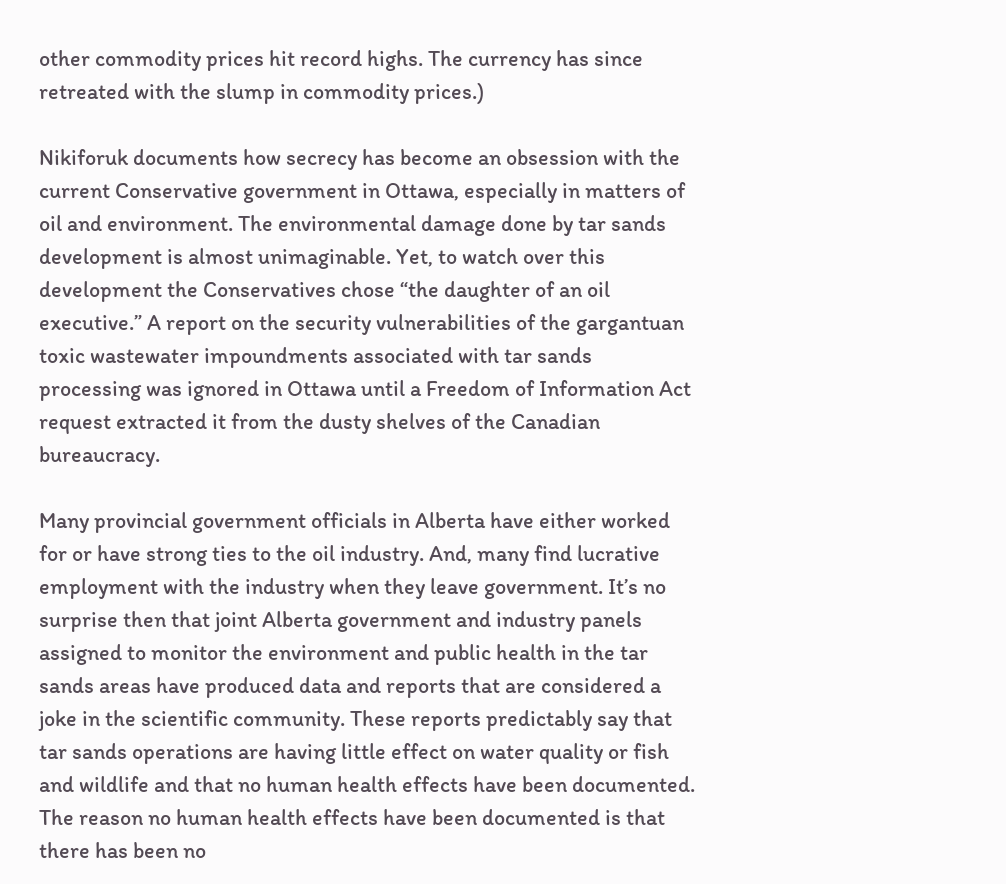other commodity prices hit record highs. The currency has since retreated with the slump in commodity prices.)

Nikiforuk documents how secrecy has become an obsession with the current Conservative government in Ottawa, especially in matters of oil and environment. The environmental damage done by tar sands development is almost unimaginable. Yet, to watch over this development the Conservatives chose “the daughter of an oil executive.” A report on the security vulnerabilities of the gargantuan toxic wastewater impoundments associated with tar sands processing was ignored in Ottawa until a Freedom of Information Act request extracted it from the dusty shelves of the Canadian bureaucracy.

Many provincial government officials in Alberta have either worked for or have strong ties to the oil industry. And, many find lucrative employment with the industry when they leave government. It’s no surprise then that joint Alberta government and industry panels assigned to monitor the environment and public health in the tar sands areas have produced data and reports that are considered a joke in the scientific community. These reports predictably say that tar sands operations are having little effect on water quality or fish and wildlife and that no human health effects have been documented. The reason no human health effects have been documented is that there has been no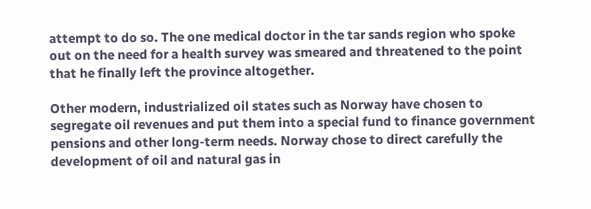attempt to do so. The one medical doctor in the tar sands region who spoke out on the need for a health survey was smeared and threatened to the point that he finally left the province altogether.

Other modern, industrialized oil states such as Norway have chosen to segregate oil revenues and put them into a special fund to finance government pensions and other long-term needs. Norway chose to direct carefully the development of oil and natural gas in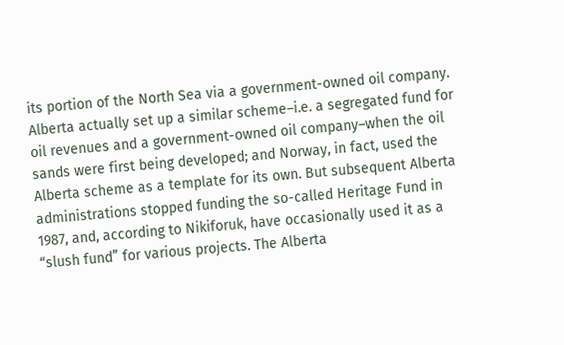its portion of the North Sea via a government-owned oil company. Alberta actually set up a similar scheme–i.e. a segregated fund for oil revenues and a government-owned oil company–when the oil sands were first being developed; and Norway, in fact, used the Alberta scheme as a template for its own. But subsequent Alberta administrations stopped funding the so-called Heritage Fund in 1987, and, according to Nikiforuk, have occasionally used it as a “slush fund” for various projects. The Alberta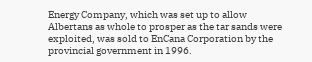Energy Company, which was set up to allow Albertans as whole to prosper as the tar sands were exploited, was sold to EnCana Corporation by the provincial government in 1996.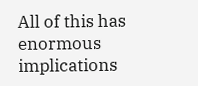All of this has enormous implications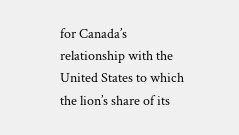for Canada’s relationship with the United States to which the lion’s share of its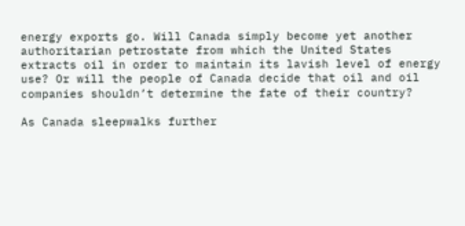energy exports go. Will Canada simply become yet another authoritarian petrostate from which the United States extracts oil in order to maintain its lavish level of energy use? Or will the people of Canada decide that oil and oil companies shouldn’t determine the fate of their country?

As Canada sleepwalks further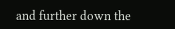and further down the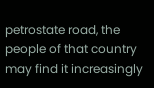petrostate road, the people of that country may find it increasingly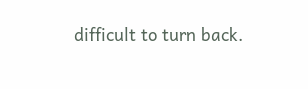difficult to turn back.